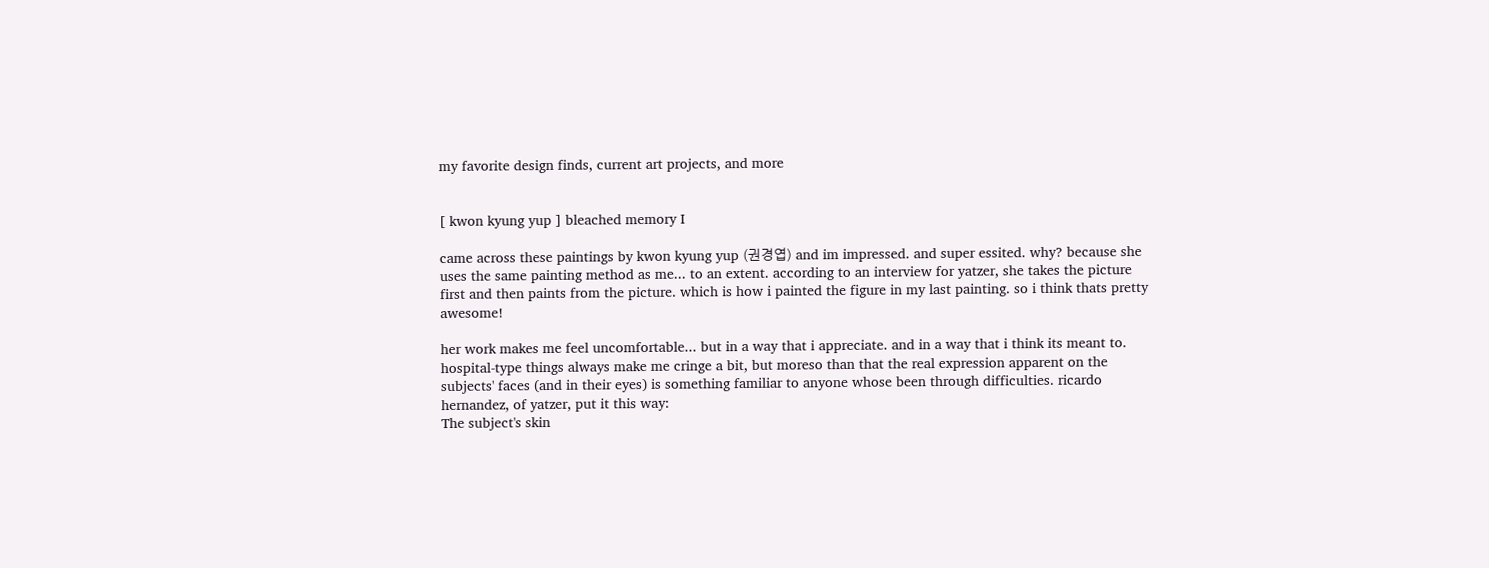my favorite design finds, current art projects, and more


[ kwon kyung yup ] bleached memory I

came across these paintings by kwon kyung yup (권경엽) and im impressed. and super essited. why? because she uses the same painting method as me... to an extent. according to an interview for yatzer, she takes the picture first and then paints from the picture. which is how i painted the figure in my last painting. so i think thats pretty awesome!

her work makes me feel uncomfortable... but in a way that i appreciate. and in a way that i think its meant to. hospital-type things always make me cringe a bit, but moreso than that the real expression apparent on the subjects' faces (and in their eyes) is something familiar to anyone whose been through difficulties. ricardo hernandez, of yatzer, put it this way:
The subject's skin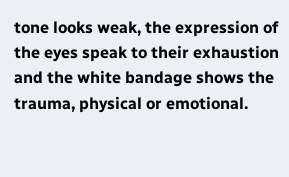tone looks weak, the expression of the eyes speak to their exhaustion and the white bandage shows the trauma, physical or emotional.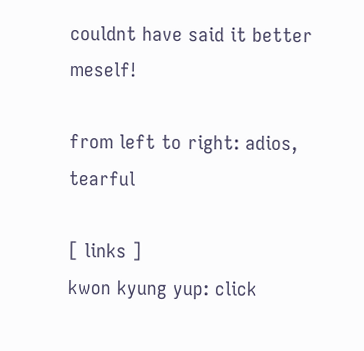couldnt have said it better meself!

from left to right: adios, tearful

[ links ]
kwon kyung yup: click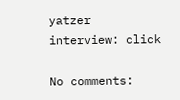yatzer interview: click

No comments: